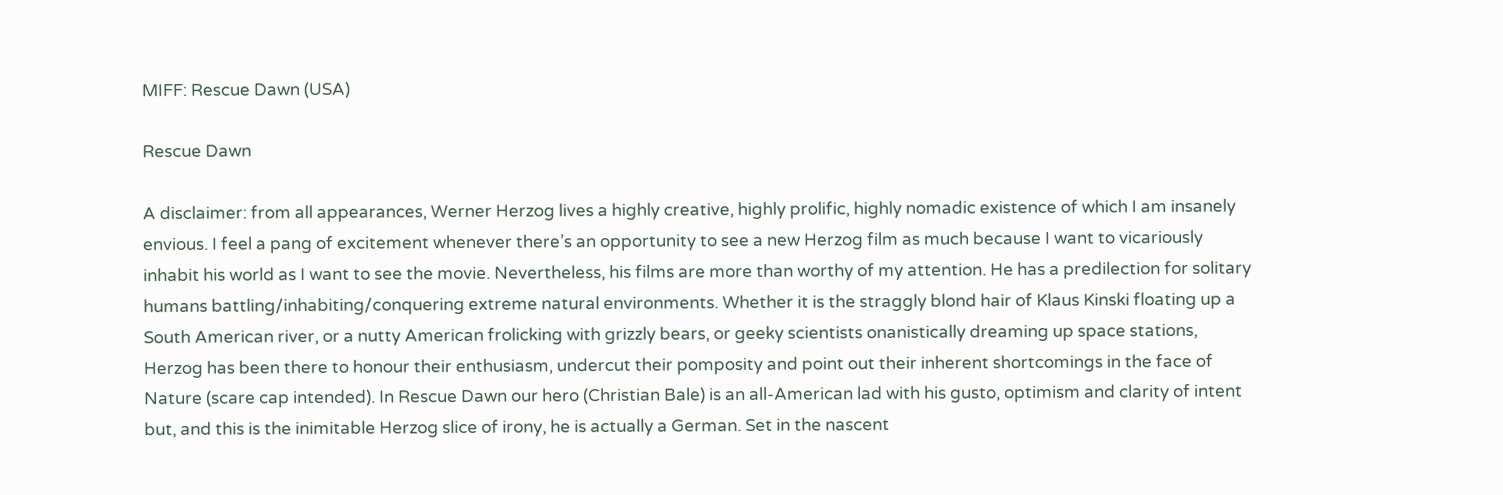MIFF: Rescue Dawn (USA)

Rescue Dawn

A disclaimer: from all appearances, Werner Herzog lives a highly creative, highly prolific, highly nomadic existence of which I am insanely envious. I feel a pang of excitement whenever there’s an opportunity to see a new Herzog film as much because I want to vicariously inhabit his world as I want to see the movie. Nevertheless, his films are more than worthy of my attention. He has a predilection for solitary humans battling/inhabiting/conquering extreme natural environments. Whether it is the straggly blond hair of Klaus Kinski floating up a South American river, or a nutty American frolicking with grizzly bears, or geeky scientists onanistically dreaming up space stations, Herzog has been there to honour their enthusiasm, undercut their pomposity and point out their inherent shortcomings in the face of Nature (scare cap intended). In Rescue Dawn our hero (Christian Bale) is an all-American lad with his gusto, optimism and clarity of intent but, and this is the inimitable Herzog slice of irony, he is actually a German. Set in the nascent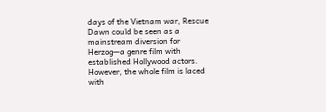days of the Vietnam war, Rescue Dawn could be seen as a mainstream diversion for Herzog—a genre film with established Hollywood actors. However, the whole film is laced with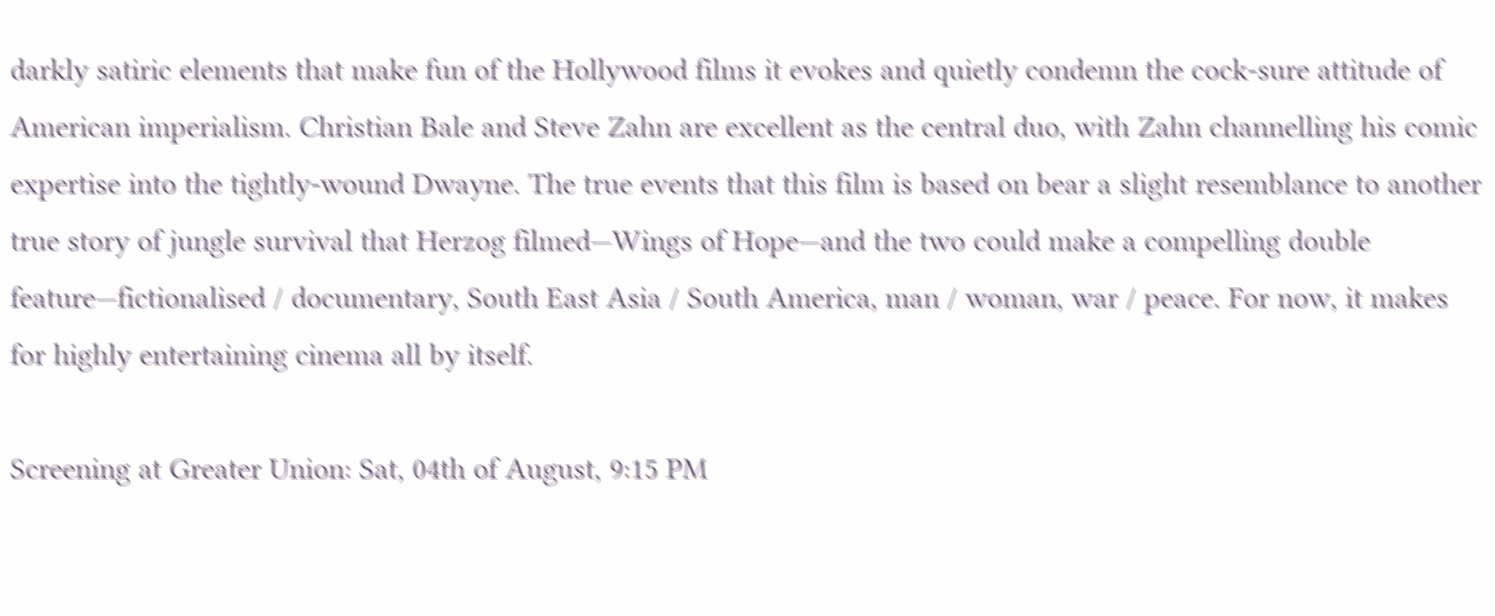darkly satiric elements that make fun of the Hollywood films it evokes and quietly condemn the cock-sure attitude of American imperialism. Christian Bale and Steve Zahn are excellent as the central duo, with Zahn channelling his comic expertise into the tightly-wound Dwayne. The true events that this film is based on bear a slight resemblance to another true story of jungle survival that Herzog filmed—Wings of Hope—and the two could make a compelling double feature—fictionalised / documentary, South East Asia / South America, man / woman, war / peace. For now, it makes for highly entertaining cinema all by itself.

Screening at Greater Union: Sat, 04th of August, 9:15 PM